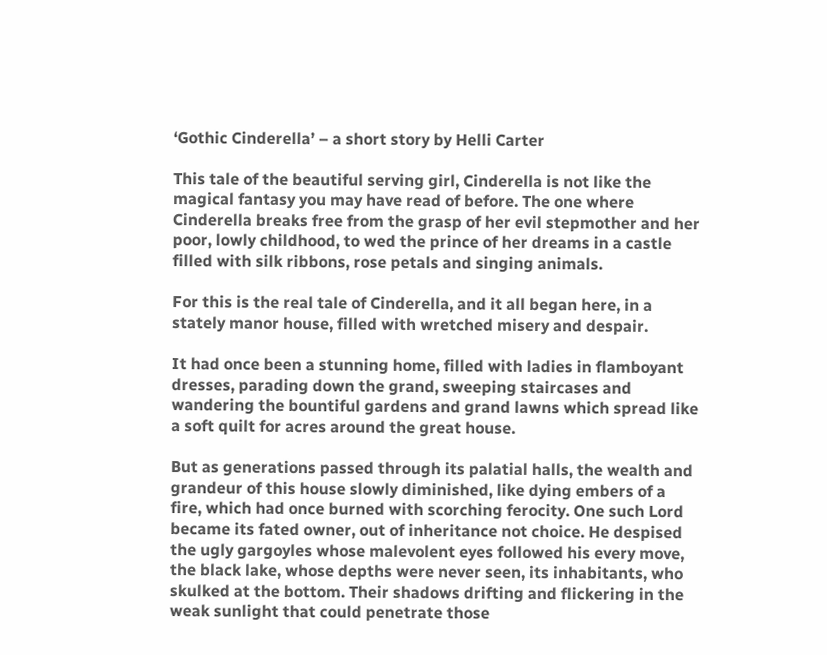‘Gothic Cinderella’ – a short story by Helli Carter

This tale of the beautiful serving girl, Cinderella is not like the magical fantasy you may have read of before. The one where Cinderella breaks free from the grasp of her evil stepmother and her poor, lowly childhood, to wed the prince of her dreams in a castle filled with silk ribbons, rose petals and singing animals.

For this is the real tale of Cinderella, and it all began here, in a stately manor house, filled with wretched misery and despair.

It had once been a stunning home, filled with ladies in flamboyant dresses, parading down the grand, sweeping staircases and wandering the bountiful gardens and grand lawns which spread like a soft quilt for acres around the great house.

But as generations passed through its palatial halls, the wealth and grandeur of this house slowly diminished, like dying embers of a fire, which had once burned with scorching ferocity. One such Lord became its fated owner, out of inheritance not choice. He despised the ugly gargoyles whose malevolent eyes followed his every move, the black lake, whose depths were never seen, its inhabitants, who skulked at the bottom. Their shadows drifting and flickering in the weak sunlight that could penetrate those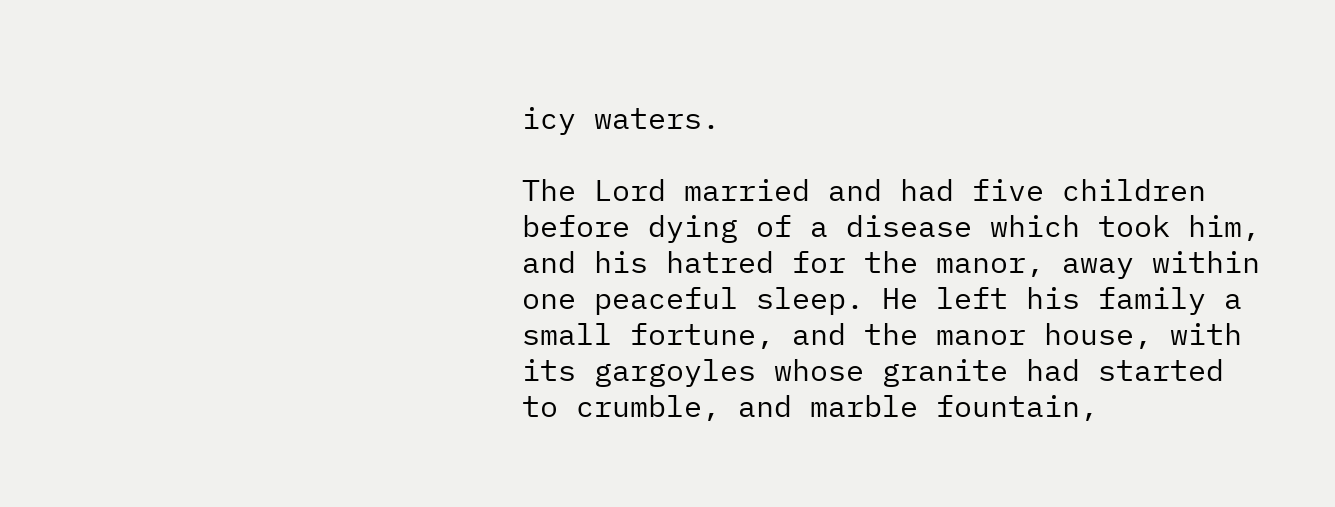icy waters.

The Lord married and had five children before dying of a disease which took him, and his hatred for the manor, away within one peaceful sleep. He left his family a small fortune, and the manor house, with its gargoyles whose granite had started to crumble, and marble fountain,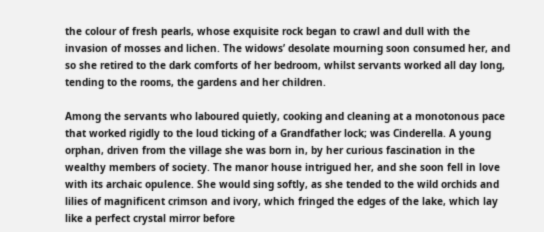the colour of fresh pearls, whose exquisite rock began to crawl and dull with the invasion of mosses and lichen. The widows’ desolate mourning soon consumed her, and so she retired to the dark comforts of her bedroom, whilst servants worked all day long, tending to the rooms, the gardens and her children.

Among the servants who laboured quietly, cooking and cleaning at a monotonous pace that worked rigidly to the loud ticking of a Grandfather lock; was Cinderella. A young orphan, driven from the village she was born in, by her curious fascination in the wealthy members of society. The manor house intrigued her, and she soon fell in love with its archaic opulence. She would sing softly, as she tended to the wild orchids and lilies of magnificent crimson and ivory, which fringed the edges of the lake, which lay like a perfect crystal mirror before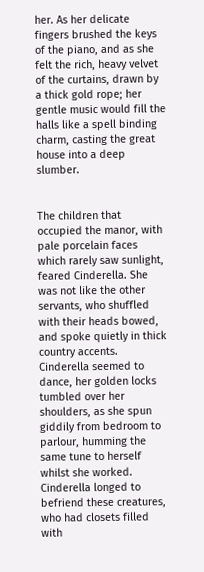her. As her delicate fingers brushed the keys of the piano, and as she felt the rich, heavy velvet of the curtains, drawn by a thick gold rope; her gentle music would fill the halls like a spell binding charm, casting the great house into a deep slumber.


The children that occupied the manor, with pale porcelain faces which rarely saw sunlight, feared Cinderella. She was not like the other servants, who shuffled with their heads bowed, and spoke quietly in thick country accents. Cinderella seemed to dance, her golden locks tumbled over her shoulders, as she spun giddily from bedroom to parlour, humming the same tune to herself whilst she worked. Cinderella longed to befriend these creatures, who had closets filled with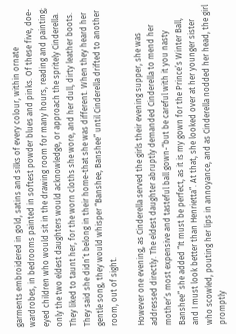garments embroidered in gold, satins and silks of every colour, within ornate wardrobes, in bedrooms painted in softest powder blues and pinks. Of these five, doe-eyed children who would sit in the drawing room for many hours, reading and painting; only the two eldest daughters would acknowledge, or approach the spritely Cinderella. They liked to taunt her, for the worn cloths she wore, and her dull, dirty leather boots. They said she didn’t belong in their home-that she was different. When they heard her gentle song, they would whisper “Banshee, Banshee” until Cinderella drifted to another room, out of sight.

However one evening, as Cinderella served the girls their evening supper, she was addressed directly. The eldest daughter abruptly demanded Cinderella to mend her mother’s most expensive and tasteful ball gown-“but be careful with it you nasty Banshee” she added “It must be perfect, as it is my gown for the Prince’s Winter Ball, and I must look better than Henrietta”. At that, she looked over at her younger sister who scowled, pouting her lips in annoyance, and as Cinderella nodded her head, the girl promptly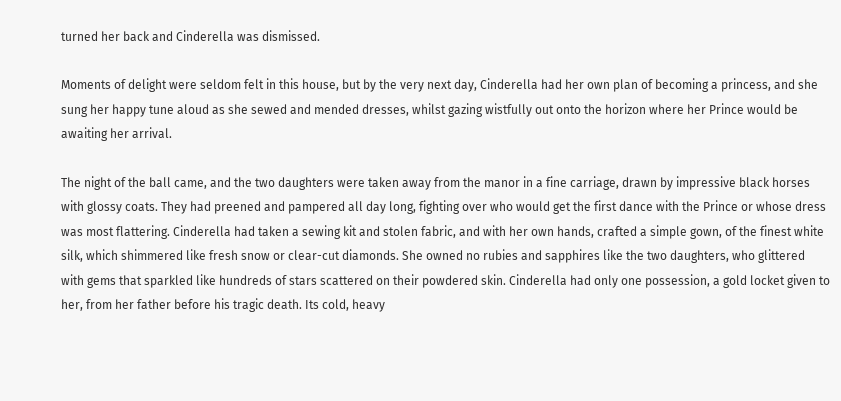turned her back and Cinderella was dismissed.

Moments of delight were seldom felt in this house, but by the very next day, Cinderella had her own plan of becoming a princess, and she sung her happy tune aloud as she sewed and mended dresses, whilst gazing wistfully out onto the horizon where her Prince would be awaiting her arrival.

The night of the ball came, and the two daughters were taken away from the manor in a fine carriage, drawn by impressive black horses with glossy coats. They had preened and pampered all day long, fighting over who would get the first dance with the Prince or whose dress was most flattering. Cinderella had taken a sewing kit and stolen fabric, and with her own hands, crafted a simple gown, of the finest white silk, which shimmered like fresh snow or clear-cut diamonds. She owned no rubies and sapphires like the two daughters, who glittered with gems that sparkled like hundreds of stars scattered on their powdered skin. Cinderella had only one possession, a gold locket given to her, from her father before his tragic death. Its cold, heavy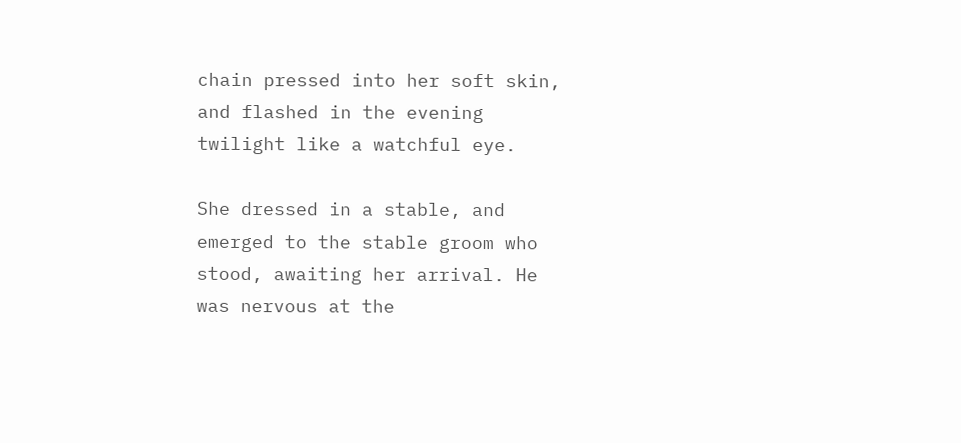chain pressed into her soft skin, and flashed in the evening twilight like a watchful eye.

She dressed in a stable, and emerged to the stable groom who stood, awaiting her arrival. He was nervous at the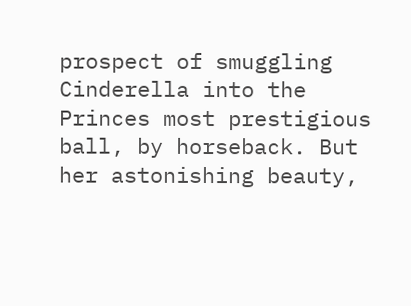prospect of smuggling Cinderella into the Princes most prestigious ball, by horseback. But her astonishing beauty,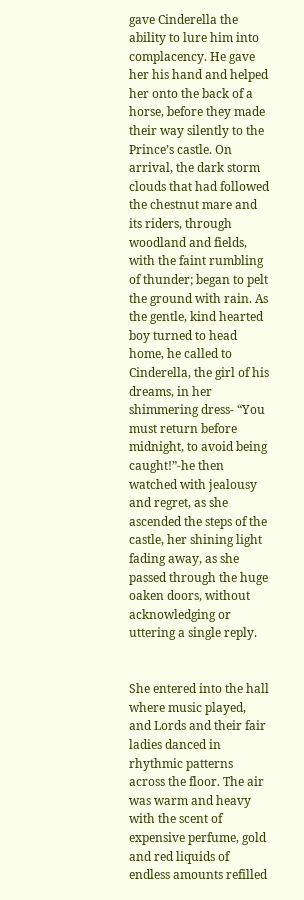gave Cinderella the ability to lure him into complacency. He gave her his hand and helped her onto the back of a horse, before they made their way silently to the Prince’s castle. On arrival, the dark storm clouds that had followed the chestnut mare and its riders, through woodland and fields, with the faint rumbling of thunder; began to pelt the ground with rain. As the gentle, kind hearted boy turned to head home, he called to Cinderella, the girl of his dreams, in her shimmering dress- “You must return before midnight, to avoid being caught!”-he then watched with jealousy and regret, as she ascended the steps of the castle, her shining light fading away, as she passed through the huge oaken doors, without acknowledging or uttering a single reply.


She entered into the hall where music played, and Lords and their fair ladies danced in rhythmic patterns across the floor. The air was warm and heavy with the scent of expensive perfume, gold and red liquids of endless amounts refilled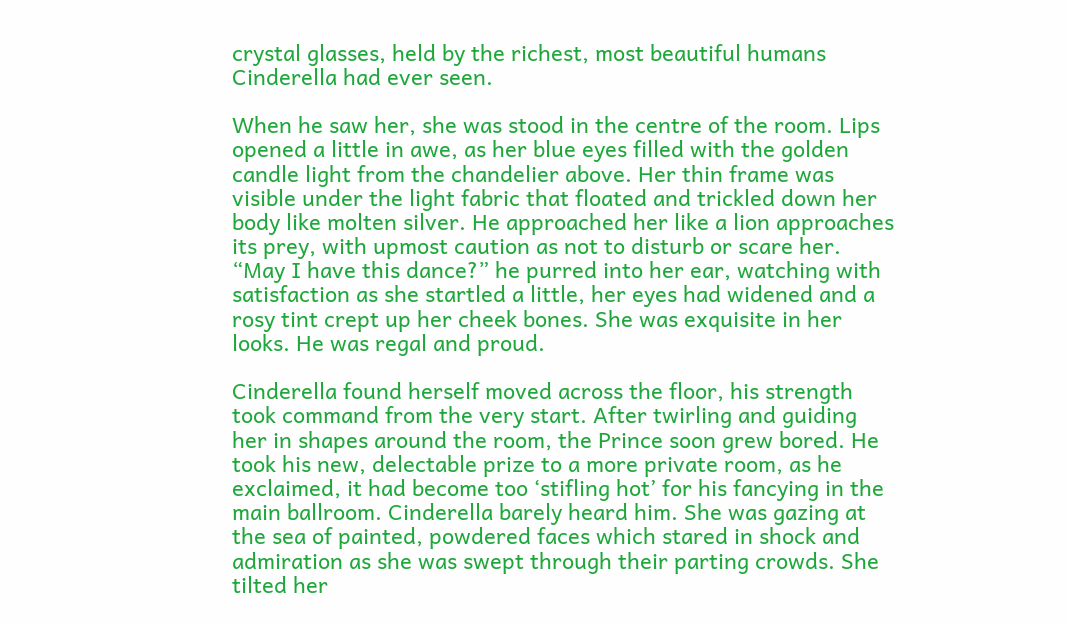crystal glasses, held by the richest, most beautiful humans Cinderella had ever seen.

When he saw her, she was stood in the centre of the room. Lips opened a little in awe, as her blue eyes filled with the golden candle light from the chandelier above. Her thin frame was visible under the light fabric that floated and trickled down her body like molten silver. He approached her like a lion approaches its prey, with upmost caution as not to disturb or scare her. “May I have this dance?” he purred into her ear, watching with satisfaction as she startled a little, her eyes had widened and a rosy tint crept up her cheek bones. She was exquisite in her looks. He was regal and proud.

Cinderella found herself moved across the floor, his strength took command from the very start. After twirling and guiding her in shapes around the room, the Prince soon grew bored. He took his new, delectable prize to a more private room, as he exclaimed, it had become too ‘stifling hot’ for his fancying in the main ballroom. Cinderella barely heard him. She was gazing at the sea of painted, powdered faces which stared in shock and admiration as she was swept through their parting crowds. She tilted her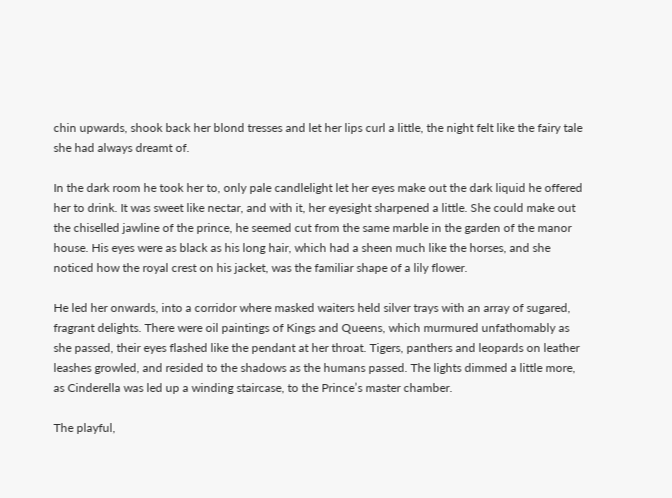chin upwards, shook back her blond tresses and let her lips curl a little, the night felt like the fairy tale she had always dreamt of.

In the dark room he took her to, only pale candlelight let her eyes make out the dark liquid he offered her to drink. It was sweet like nectar, and with it, her eyesight sharpened a little. She could make out the chiselled jawline of the prince, he seemed cut from the same marble in the garden of the manor house. His eyes were as black as his long hair, which had a sheen much like the horses, and she noticed how the royal crest on his jacket, was the familiar shape of a lily flower.

He led her onwards, into a corridor where masked waiters held silver trays with an array of sugared, fragrant delights. There were oil paintings of Kings and Queens, which murmured unfathomably as she passed, their eyes flashed like the pendant at her throat. Tigers, panthers and leopards on leather leashes growled, and resided to the shadows as the humans passed. The lights dimmed a little more, as Cinderella was led up a winding staircase, to the Prince’s master chamber.

The playful,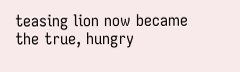teasing lion now became the true, hungry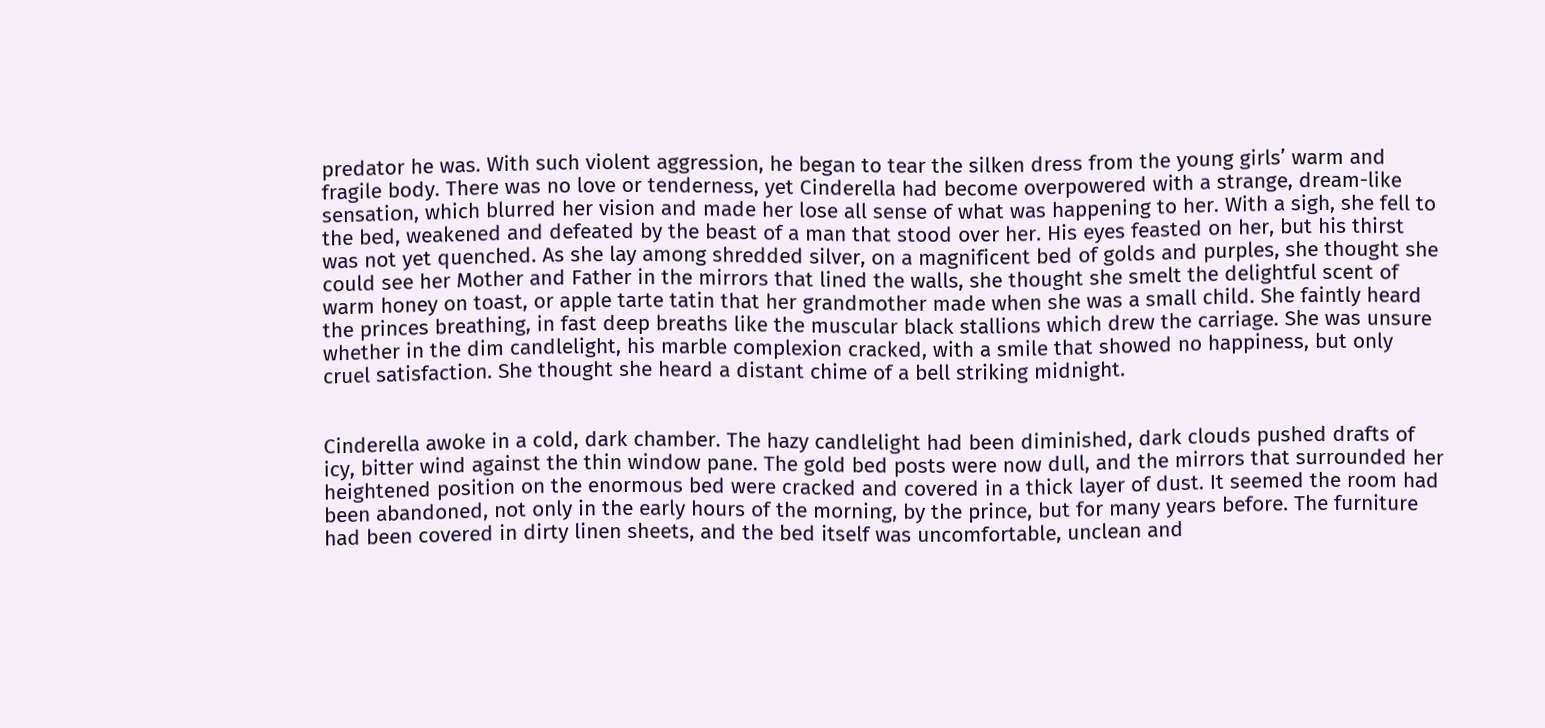predator he was. With such violent aggression, he began to tear the silken dress from the young girls’ warm and fragile body. There was no love or tenderness, yet Cinderella had become overpowered with a strange, dream-like sensation, which blurred her vision and made her lose all sense of what was happening to her. With a sigh, she fell to the bed, weakened and defeated by the beast of a man that stood over her. His eyes feasted on her, but his thirst was not yet quenched. As she lay among shredded silver, on a magnificent bed of golds and purples, she thought she could see her Mother and Father in the mirrors that lined the walls, she thought she smelt the delightful scent of warm honey on toast, or apple tarte tatin that her grandmother made when she was a small child. She faintly heard the princes breathing, in fast deep breaths like the muscular black stallions which drew the carriage. She was unsure whether in the dim candlelight, his marble complexion cracked, with a smile that showed no happiness, but only cruel satisfaction. She thought she heard a distant chime of a bell striking midnight.


Cinderella awoke in a cold, dark chamber. The hazy candlelight had been diminished, dark clouds pushed drafts of icy, bitter wind against the thin window pane. The gold bed posts were now dull, and the mirrors that surrounded her heightened position on the enormous bed were cracked and covered in a thick layer of dust. It seemed the room had been abandoned, not only in the early hours of the morning, by the prince, but for many years before. The furniture had been covered in dirty linen sheets, and the bed itself was uncomfortable, unclean and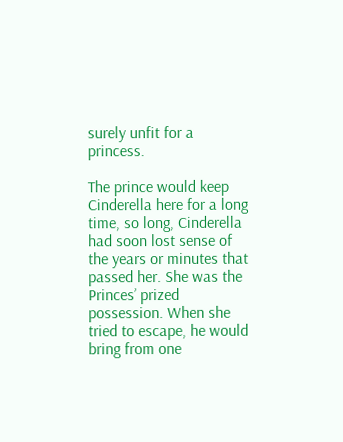surely unfit for a princess.

The prince would keep Cinderella here for a long time, so long, Cinderella had soon lost sense of the years or minutes that passed her. She was the Princes’ prized possession. When she tried to escape, he would bring from one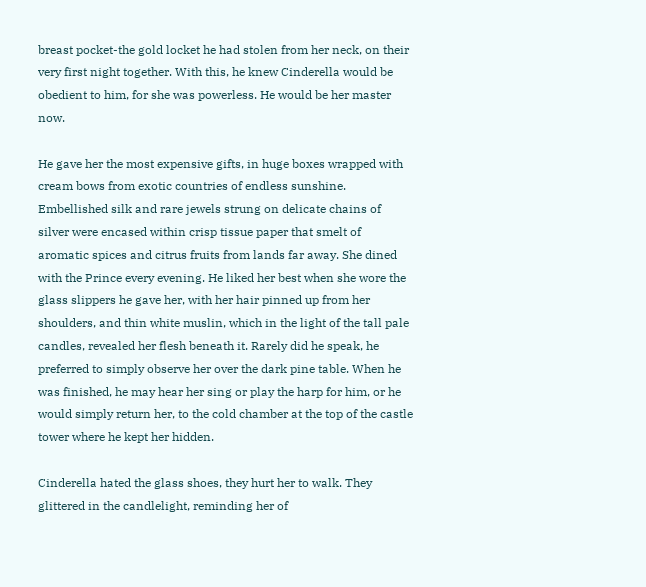breast pocket-the gold locket he had stolen from her neck, on their very first night together. With this, he knew Cinderella would be obedient to him, for she was powerless. He would be her master now.

He gave her the most expensive gifts, in huge boxes wrapped with cream bows from exotic countries of endless sunshine. Embellished silk and rare jewels strung on delicate chains of silver were encased within crisp tissue paper that smelt of aromatic spices and citrus fruits from lands far away. She dined with the Prince every evening. He liked her best when she wore the glass slippers he gave her, with her hair pinned up from her shoulders, and thin white muslin, which in the light of the tall pale candles, revealed her flesh beneath it. Rarely did he speak, he preferred to simply observe her over the dark pine table. When he was finished, he may hear her sing or play the harp for him, or he would simply return her, to the cold chamber at the top of the castle tower where he kept her hidden.

Cinderella hated the glass shoes, they hurt her to walk. They glittered in the candlelight, reminding her of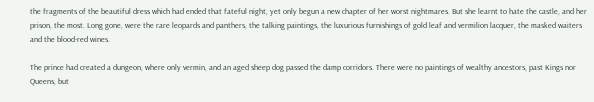the fragments of the beautiful dress which had ended that fateful night, yet only begun a new chapter of her worst nightmares. But she learnt to hate the castle, and her prison, the most. Long gone, were the rare leopards and panthers, the talking paintings, the luxurious furnishings of gold leaf and vermilion lacquer, the masked waiters and the blood-red wines.

The prince had created a dungeon, where only vermin, and an aged sheep dog passed the damp corridors. There were no paintings of wealthy ancestors, past Kings nor Queens, but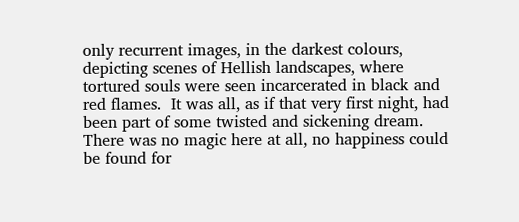only recurrent images, in the darkest colours, depicting scenes of Hellish landscapes, where tortured souls were seen incarcerated in black and red flames.  It was all, as if that very first night, had been part of some twisted and sickening dream. There was no magic here at all, no happiness could be found for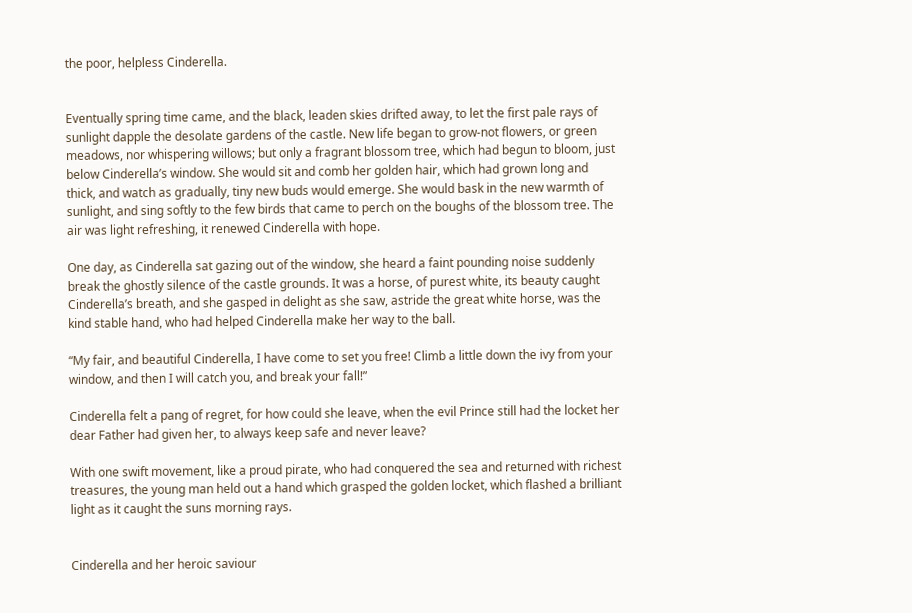the poor, helpless Cinderella.


Eventually spring time came, and the black, leaden skies drifted away, to let the first pale rays of sunlight dapple the desolate gardens of the castle. New life began to grow-not flowers, or green meadows, nor whispering willows; but only a fragrant blossom tree, which had begun to bloom, just below Cinderella’s window. She would sit and comb her golden hair, which had grown long and thick, and watch as gradually, tiny new buds would emerge. She would bask in the new warmth of sunlight, and sing softly to the few birds that came to perch on the boughs of the blossom tree. The air was light refreshing, it renewed Cinderella with hope.

One day, as Cinderella sat gazing out of the window, she heard a faint pounding noise suddenly break the ghostly silence of the castle grounds. It was a horse, of purest white, its beauty caught Cinderella’s breath, and she gasped in delight as she saw, astride the great white horse, was the kind stable hand, who had helped Cinderella make her way to the ball.

“My fair, and beautiful Cinderella, I have come to set you free! Climb a little down the ivy from your window, and then I will catch you, and break your fall!”

Cinderella felt a pang of regret, for how could she leave, when the evil Prince still had the locket her dear Father had given her, to always keep safe and never leave?

With one swift movement, like a proud pirate, who had conquered the sea and returned with richest treasures, the young man held out a hand which grasped the golden locket, which flashed a brilliant light as it caught the suns morning rays.


Cinderella and her heroic saviour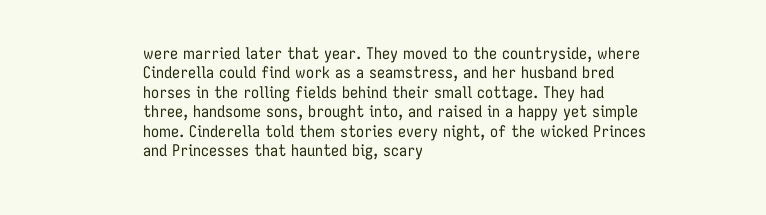were married later that year. They moved to the countryside, where Cinderella could find work as a seamstress, and her husband bred horses in the rolling fields behind their small cottage. They had three, handsome sons, brought into, and raised in a happy yet simple home. Cinderella told them stories every night, of the wicked Princes and Princesses that haunted big, scary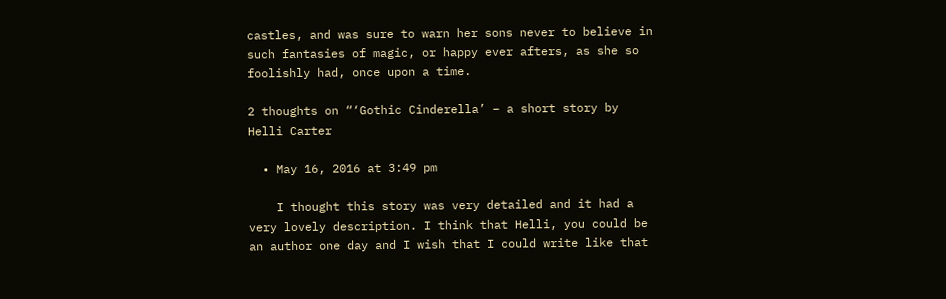castles, and was sure to warn her sons never to believe in such fantasies of magic, or happy ever afters, as she so foolishly had, once upon a time.

2 thoughts on “‘Gothic Cinderella’ – a short story by Helli Carter

  • May 16, 2016 at 3:49 pm

    I thought this story was very detailed and it had a very lovely description. I think that Helli, you could be an author one day and I wish that I could write like that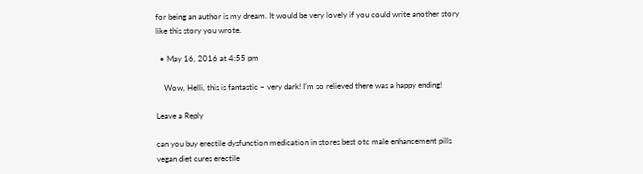for being an author is my dream. It would be very lovely if you could write another story like this story you wrote.

  • May 16, 2016 at 4:55 pm

    Wow, Helli, this is fantastic – very dark! I’m so relieved there was a happy ending!

Leave a Reply

can you buy erectile dysfunction medication in stores best otc male enhancement pills vegan diet cures erectile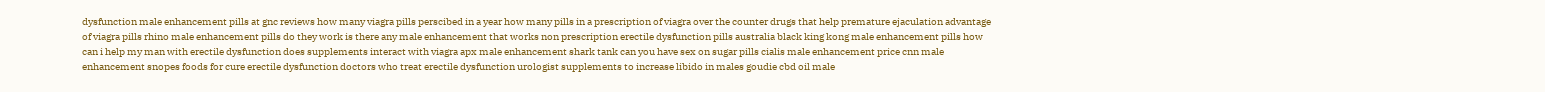dysfunction male enhancement pills at gnc reviews how many viagra pills perscibed in a year how many pills in a prescription of viagra over the counter drugs that help premature ejaculation advantage of viagra pills rhino male enhancement pills do they work is there any male enhancement that works non prescription erectile dysfunction pills australia black king kong male enhancement pills how can i help my man with erectile dysfunction does supplements interact with viagra apx male enhancement shark tank can you have sex on sugar pills cialis male enhancement price cnn male enhancement snopes foods for cure erectile dysfunction doctors who treat erectile dysfunction urologist supplements to increase libido in males goudie cbd oil male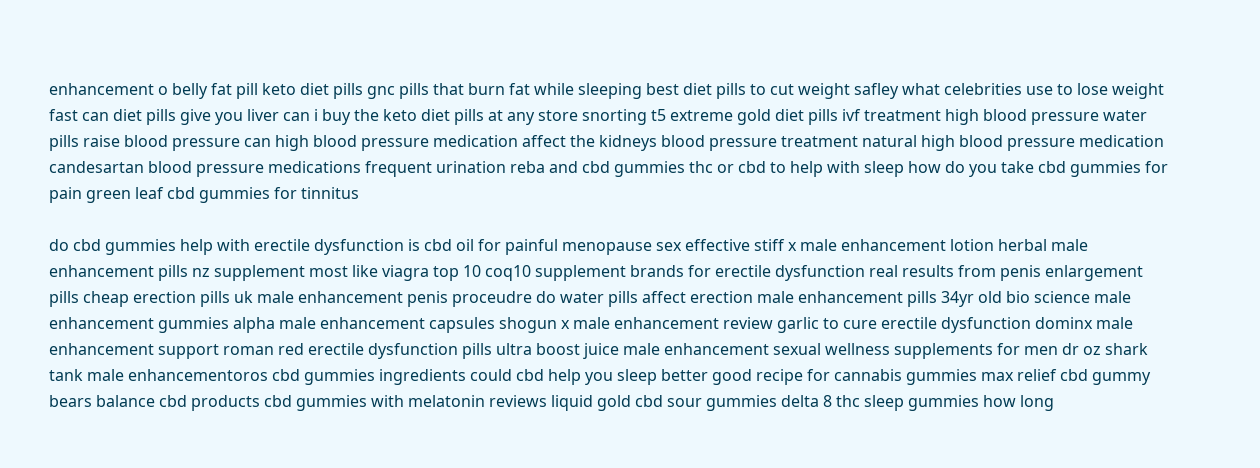enhancement o belly fat pill keto diet pills gnc pills that burn fat while sleeping best diet pills to cut weight safley what celebrities use to lose weight fast can diet pills give you liver can i buy the keto diet pills at any store snorting t5 extreme gold diet pills ivf treatment high blood pressure water pills raise blood pressure can high blood pressure medication affect the kidneys blood pressure treatment natural high blood pressure medication candesartan blood pressure medications frequent urination reba and cbd gummies thc or cbd to help with sleep how do you take cbd gummies for pain green leaf cbd gummies for tinnitus

do cbd gummies help with erectile dysfunction is cbd oil for painful menopause sex effective stiff x male enhancement lotion herbal male enhancement pills nz supplement most like viagra top 10 coq10 supplement brands for erectile dysfunction real results from penis enlargement pills cheap erection pills uk male enhancement penis proceudre do water pills affect erection male enhancement pills 34yr old bio science male enhancement gummies alpha male enhancement capsules shogun x male enhancement review garlic to cure erectile dysfunction dominx male enhancement support roman red erectile dysfunction pills ultra boost juice male enhancement sexual wellness supplements for men dr oz shark tank male enhancementoros cbd gummies ingredients could cbd help you sleep better good recipe for cannabis gummies max relief cbd gummy bears balance cbd products cbd gummies with melatonin reviews liquid gold cbd sour gummies delta 8 thc sleep gummies how long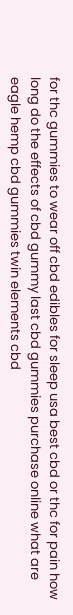for thc gummies to wear off cbd edibles for sleep usa best cbd or thc for pain how long do the effects of cbd gummy last cbd gummies purchase online what are eagle hemp cbd gummies twin elements cbd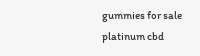gummies for sale platinum cbd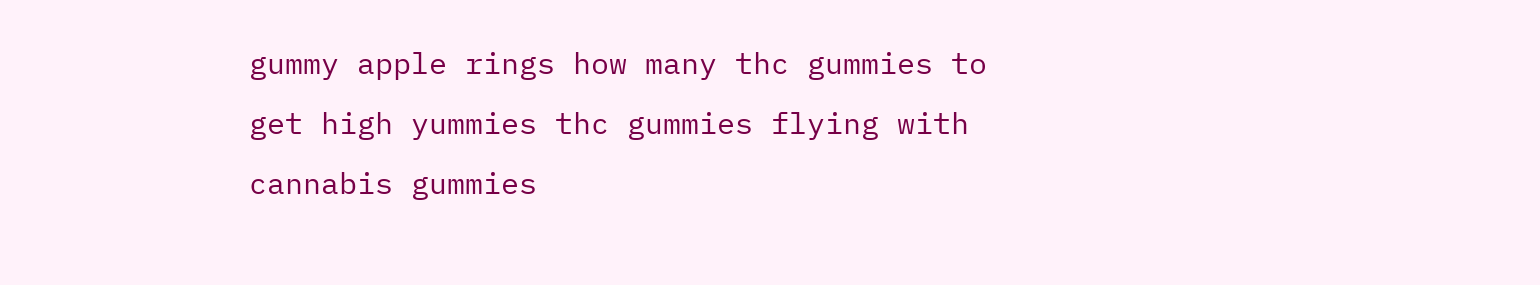gummy apple rings how many thc gummies to get high yummies thc gummies flying with cannabis gummies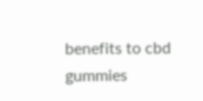benefits to cbd gummies